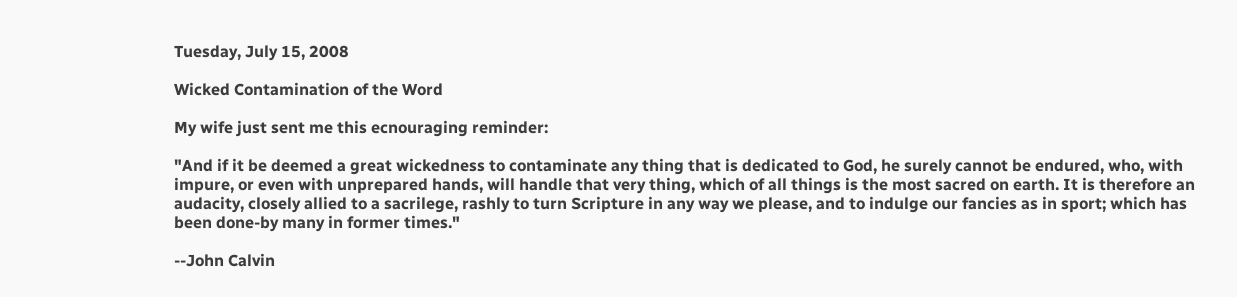Tuesday, July 15, 2008

Wicked Contamination of the Word

My wife just sent me this ecnouraging reminder:

"And if it be deemed a great wickedness to contaminate any thing that is dedicated to God, he surely cannot be endured, who, with impure, or even with unprepared hands, will handle that very thing, which of all things is the most sacred on earth. It is therefore an audacity, closely allied to a sacrilege, rashly to turn Scripture in any way we please, and to indulge our fancies as in sport; which has been done-by many in former times."

--John Calvin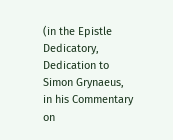(in the Epistle Dedicatory, Dedication to Simon Grynaeus, in his Commentary on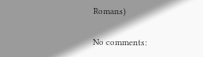Romans)

No comments: